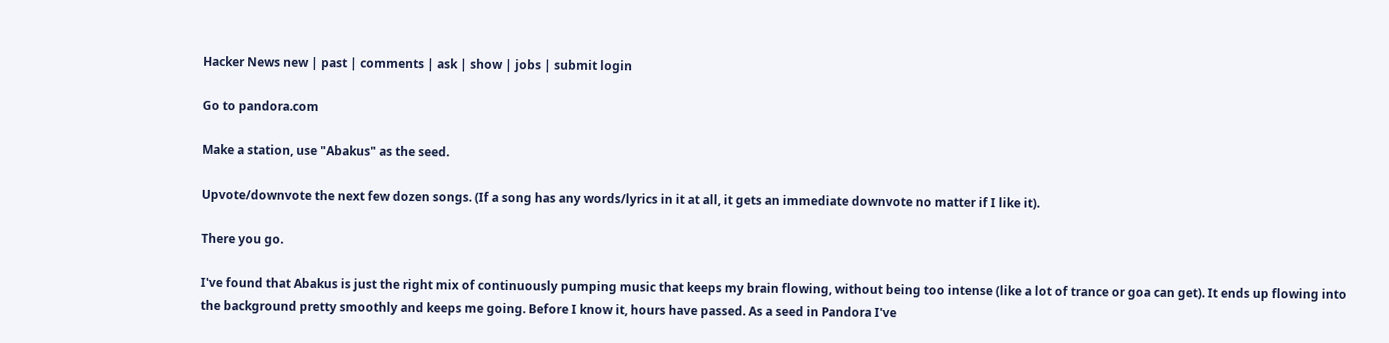Hacker News new | past | comments | ask | show | jobs | submit login

Go to pandora.com

Make a station, use "Abakus" as the seed.

Upvote/downvote the next few dozen songs. (If a song has any words/lyrics in it at all, it gets an immediate downvote no matter if I like it).

There you go.

I've found that Abakus is just the right mix of continuously pumping music that keeps my brain flowing, without being too intense (like a lot of trance or goa can get). It ends up flowing into the background pretty smoothly and keeps me going. Before I know it, hours have passed. As a seed in Pandora I've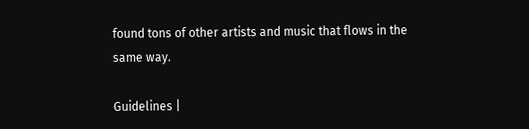found tons of other artists and music that flows in the same way.

Guidelines |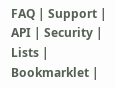FAQ | Support | API | Security | Lists | Bookmarklet |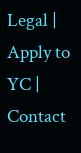Legal | Apply to YC | Contact